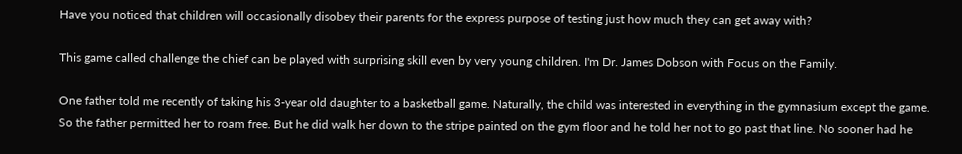Have you noticed that children will occasionally disobey their parents for the express purpose of testing just how much they can get away with?

This game called challenge the chief can be played with surprising skill even by very young children. I'm Dr. James Dobson with Focus on the Family.

One father told me recently of taking his 3-year old daughter to a basketball game. Naturally, the child was interested in everything in the gymnasium except the game. So the father permitted her to roam free. But he did walk her down to the stripe painted on the gym floor and he told her not to go past that line. No sooner had he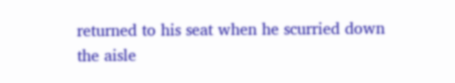returned to his seat when he scurried down the aisle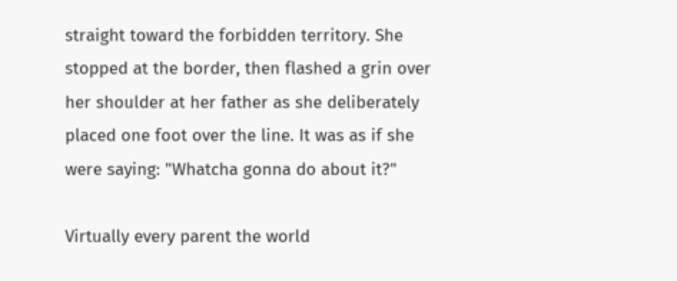straight toward the forbidden territory. She stopped at the border, then flashed a grin over her shoulder at her father as she deliberately placed one foot over the line. It was as if she were saying: "Whatcha gonna do about it?"

Virtually every parent the world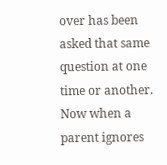over has been asked that same question at one time or another. Now when a parent ignores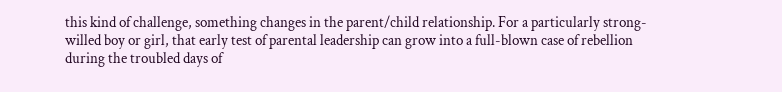this kind of challenge, something changes in the parent/child relationship. For a particularly strong-willed boy or girl, that early test of parental leadership can grow into a full-blown case of rebellion during the troubled days of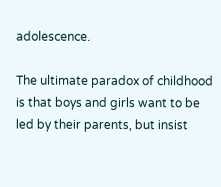adolescence.

The ultimate paradox of childhood is that boys and girls want to be led by their parents, but insist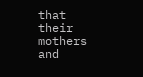that their mothers and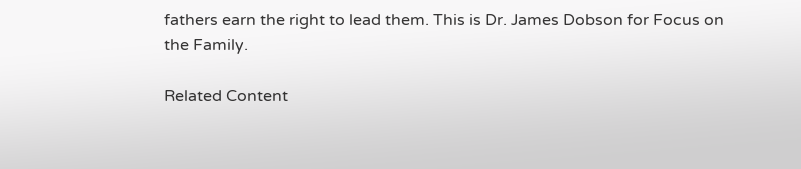fathers earn the right to lead them. This is Dr. James Dobson for Focus on the Family.

Related Content